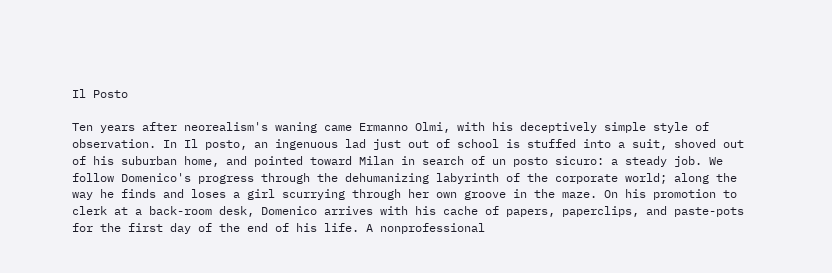Il Posto

Ten years after neorealism's waning came Ermanno Olmi, with his deceptively simple style of observation. In Il posto, an ingenuous lad just out of school is stuffed into a suit, shoved out of his suburban home, and pointed toward Milan in search of un posto sicuro: a steady job. We follow Domenico's progress through the dehumanizing labyrinth of the corporate world; along the way he finds and loses a girl scurrying through her own groove in the maze. On his promotion to clerk at a back-room desk, Domenico arrives with his cache of papers, paperclips, and paste-pots for the first day of the end of his life. A nonprofessional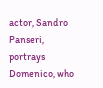actor, Sandro Panseri, portrays Domenico, who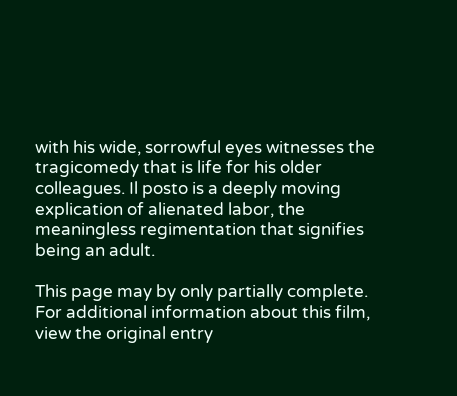with his wide, sorrowful eyes witnesses the tragicomedy that is life for his older colleagues. Il posto is a deeply moving explication of alienated labor, the meaningless regimentation that signifies being an adult.

This page may by only partially complete. For additional information about this film, view the original entry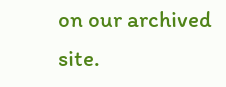on our archived site.